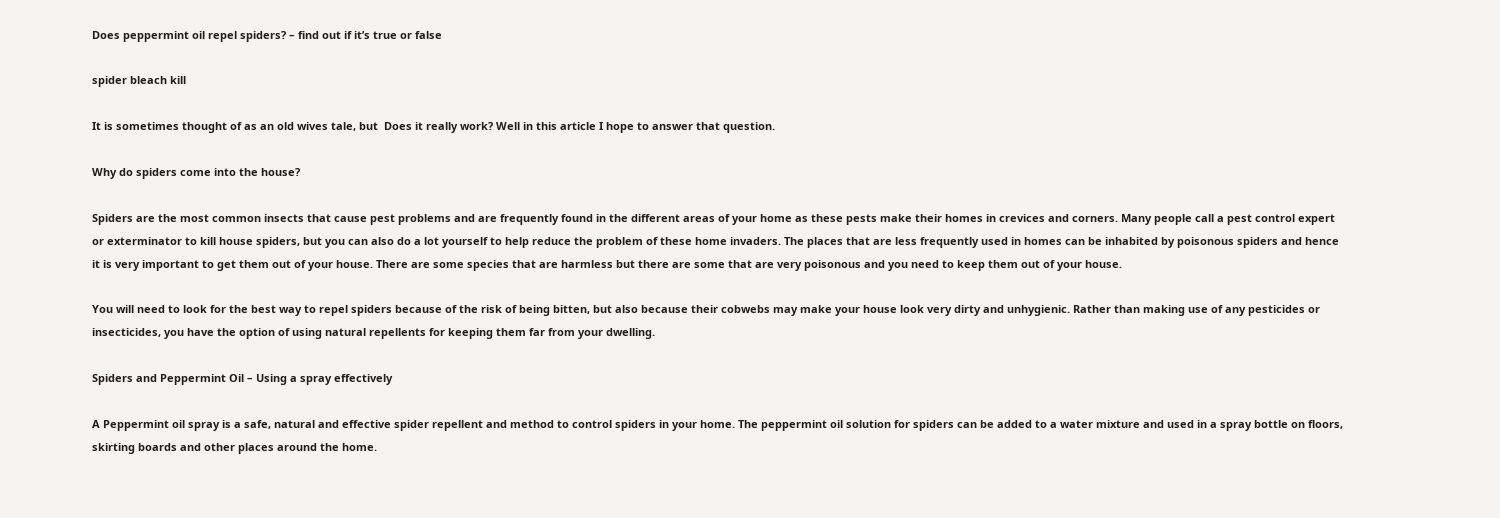Does peppermint oil repel spiders? – find out if it’s true or false

spider bleach kill

It is sometimes thought of as an old wives tale, but  Does it really work? Well in this article I hope to answer that question.

Why do spiders come into the house?

Spiders are the most common insects that cause pest problems and are frequently found in the different areas of your home as these pests make their homes in crevices and corners. Many people call a pest control expert or exterminator to kill house spiders, but you can also do a lot yourself to help reduce the problem of these home invaders. The places that are less frequently used in homes can be inhabited by poisonous spiders and hence it is very important to get them out of your house. There are some species that are harmless but there are some that are very poisonous and you need to keep them out of your house.

You will need to look for the best way to repel spiders because of the risk of being bitten, but also because their cobwebs may make your house look very dirty and unhygienic. Rather than making use of any pesticides or insecticides, you have the option of using natural repellents for keeping them far from your dwelling.

Spiders and Peppermint Oil – Using a spray effectively

A Peppermint oil spray is a safe, natural and effective spider repellent and method to control spiders in your home. The peppermint oil solution for spiders can be added to a water mixture and used in a spray bottle on floors, skirting boards and other places around the home.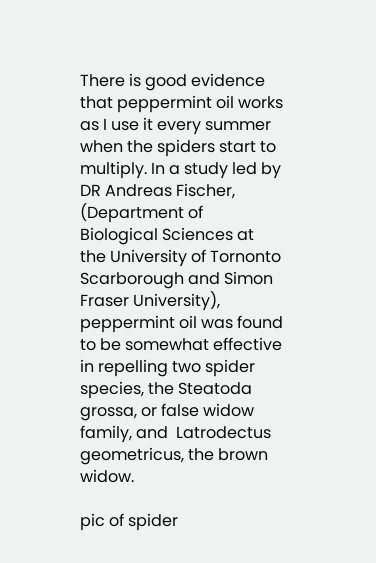There is good evidence that peppermint oil works as I use it every summer when the spiders start to multiply. In a study led by DR Andreas Fischer, (Department of Biological Sciences at the University of Tornonto Scarborough and Simon Fraser University), peppermint oil was found to be somewhat effective in repelling two spider species, the Steatoda grossa, or false widow family, and  Latrodectus geometricus, the brown widow.

pic of spider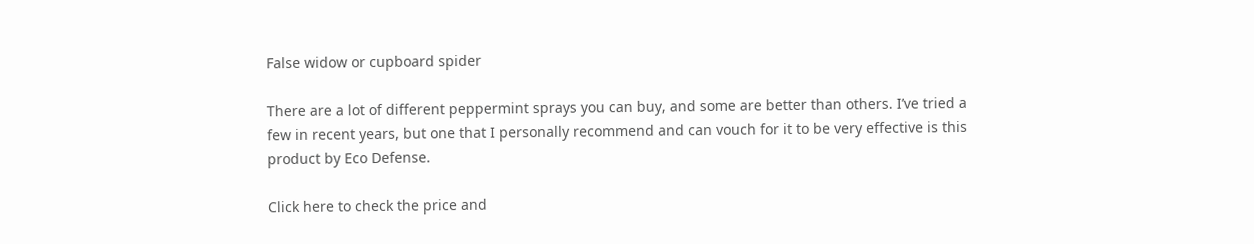False widow or cupboard spider

There are a lot of different peppermint sprays you can buy, and some are better than others. I’ve tried a few in recent years, but one that I personally recommend and can vouch for it to be very effective is this product by Eco Defense.

Click here to check the price and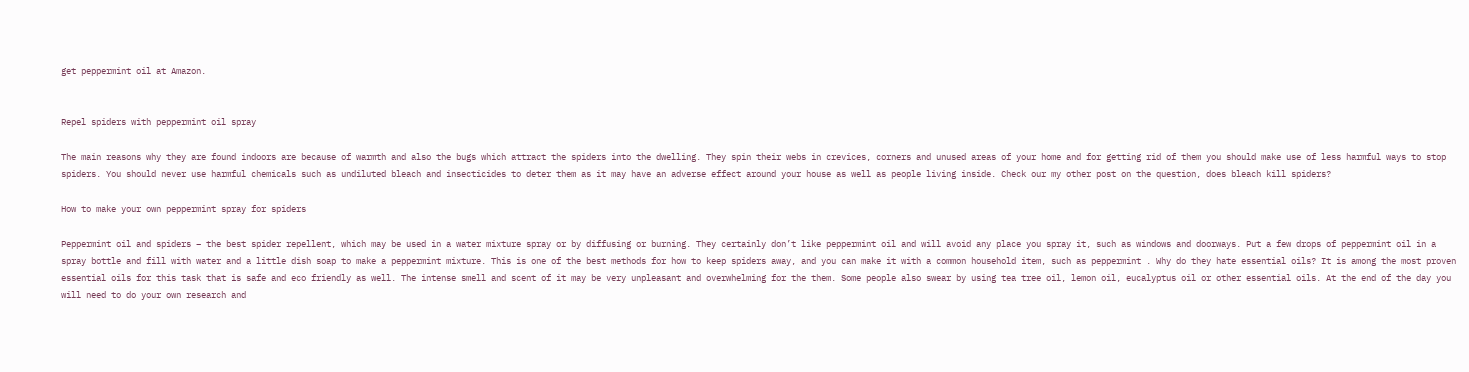get peppermint oil at Amazon.


Repel spiders with peppermint oil spray

The main reasons why they are found indoors are because of warmth and also the bugs which attract the spiders into the dwelling. They spin their webs in crevices, corners and unused areas of your home and for getting rid of them you should make use of less harmful ways to stop spiders. You should never use harmful chemicals such as undiluted bleach and insecticides to deter them as it may have an adverse effect around your house as well as people living inside. Check our my other post on the question, does bleach kill spiders?

How to make your own peppermint spray for spiders

Peppermint oil and spiders – the best spider repellent, which may be used in a water mixture spray or by diffusing or burning. They certainly don’t like peppermint oil and will avoid any place you spray it, such as windows and doorways. Put a few drops of peppermint oil in a spray bottle and fill with water and a little dish soap to make a peppermint mixture. This is one of the best methods for how to keep spiders away, and you can make it with a common household item, such as peppermint . Why do they hate essential oils? It is among the most proven essential oils for this task that is safe and eco friendly as well. The intense smell and scent of it may be very unpleasant and overwhelming for the them. Some people also swear by using tea tree oil, lemon oil, eucalyptus oil or other essential oils. At the end of the day you will need to do your own research and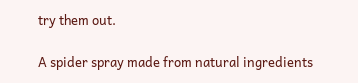try them out.

A spider spray made from natural ingredients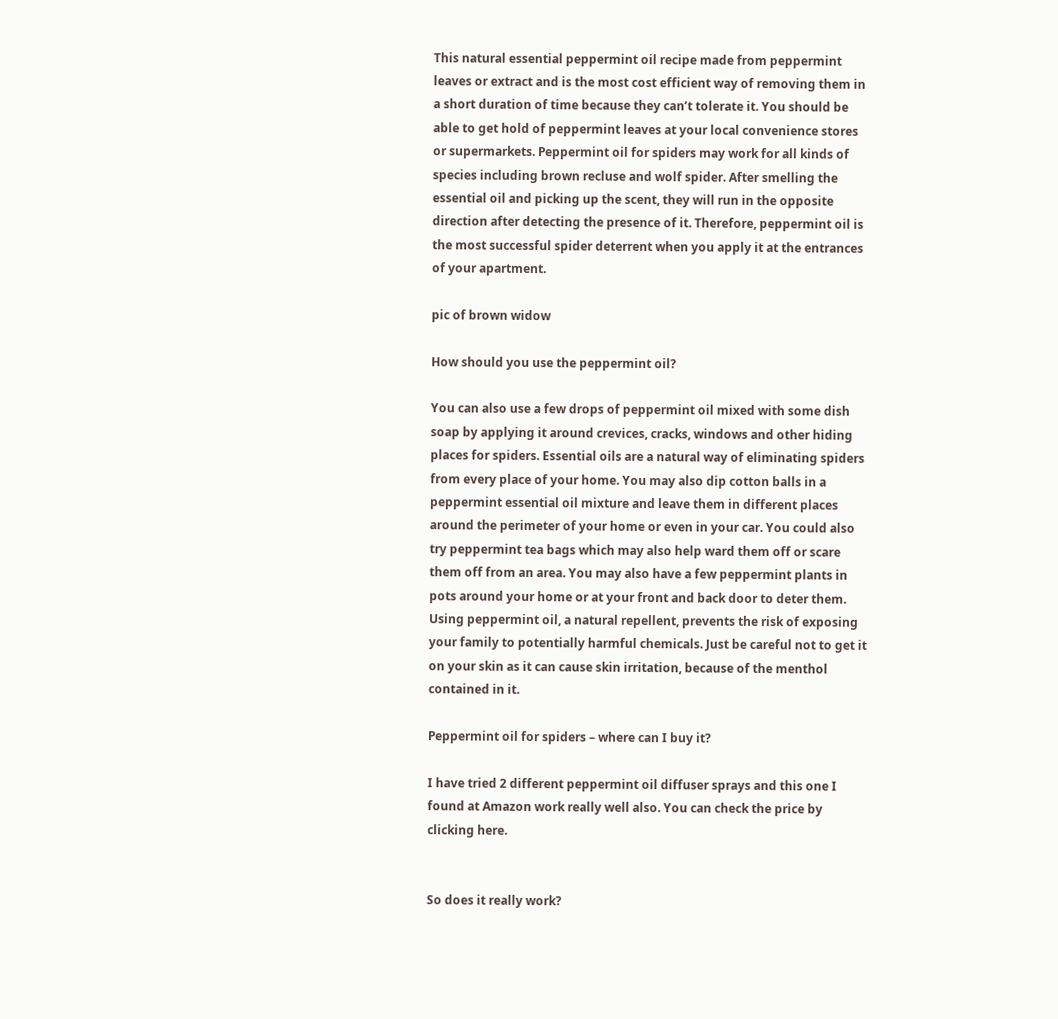This natural essential peppermint oil recipe made from peppermint leaves or extract and is the most cost efficient way of removing them in a short duration of time because they can’t tolerate it. You should be able to get hold of peppermint leaves at your local convenience stores or supermarkets. Peppermint oil for spiders may work for all kinds of species including brown recluse and wolf spider. After smelling the essential oil and picking up the scent, they will run in the opposite direction after detecting the presence of it. Therefore, peppermint oil is the most successful spider deterrent when you apply it at the entrances of your apartment.

pic of brown widow

How should you use the peppermint oil?

You can also use a few drops of peppermint oil mixed with some dish soap by applying it around crevices, cracks, windows and other hiding places for spiders. Essential oils are a natural way of eliminating spiders from every place of your home. You may also dip cotton balls in a peppermint essential oil mixture and leave them in different places around the perimeter of your home or even in your car. You could also try peppermint tea bags which may also help ward them off or scare them off from an area. You may also have a few peppermint plants in pots around your home or at your front and back door to deter them. Using peppermint oil, a natural repellent, prevents the risk of exposing your family to potentially harmful chemicals. Just be careful not to get it on your skin as it can cause skin irritation, because of the menthol contained in it.

Peppermint oil for spiders – where can I buy it?

I have tried 2 different peppermint oil diffuser sprays and this one I found at Amazon work really well also. You can check the price by clicking here.


So does it really work?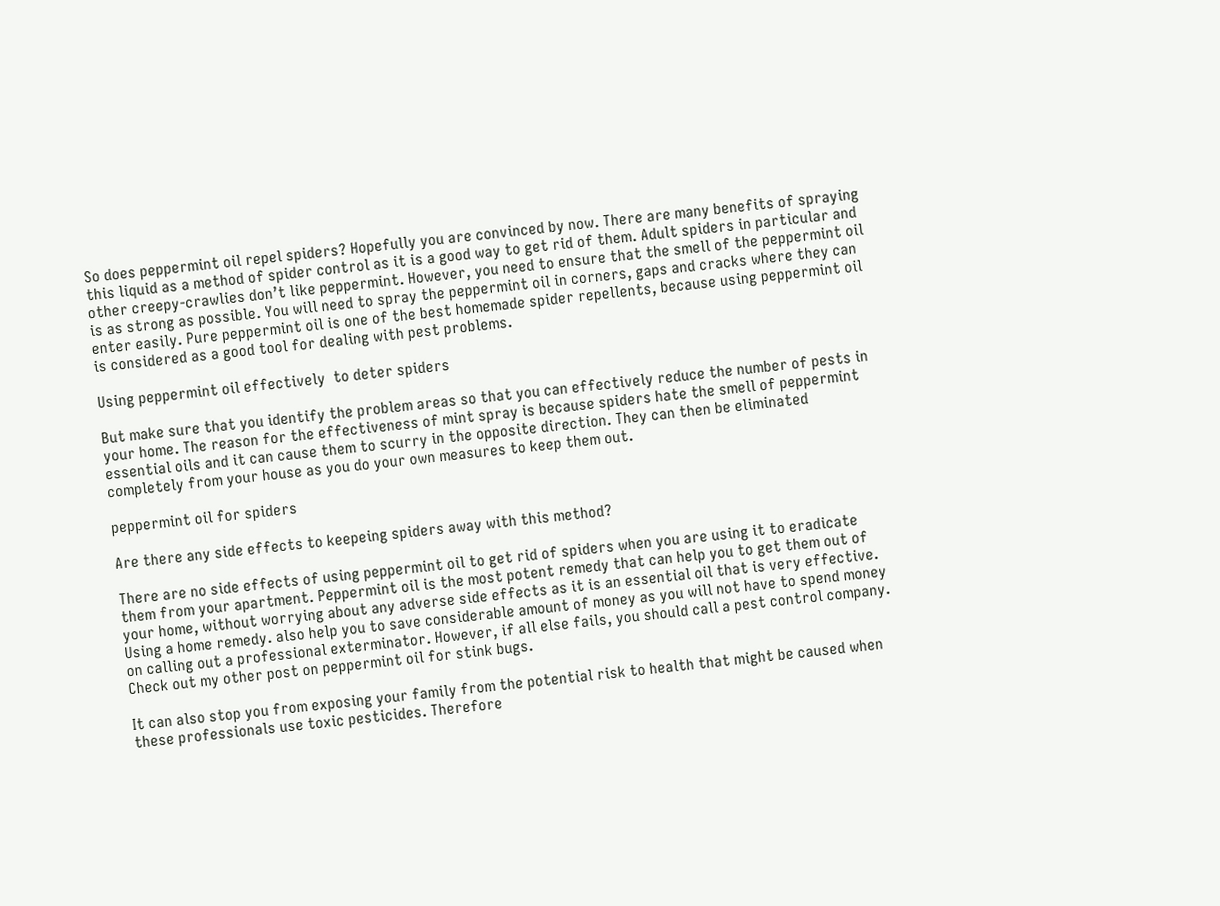So does peppermint oil repel spiders? Hopefully you are convinced by now. There are many benefits of spraying this liquid as a method of spider control as it is a good way to get rid of them. Adult spiders in particular and other creepy-crawlies don’t like peppermint. However, you need to ensure that the smell of the peppermint oil is as strong as possible. You will need to spray the peppermint oil in corners, gaps and cracks where they can enter easily. Pure peppermint oil is one of the best homemade spider repellents, because using peppermint oil is considered as a good tool for dealing with pest problems.

Using peppermint oil effectively  to deter spiders

But make sure that you identify the problem areas so that you can effectively reduce the number of pests in your home. The reason for the effectiveness of mint spray is because spiders hate the smell of peppermint essential oils and it can cause them to scurry in the opposite direction. They can then be eliminated completely from your house as you do your own measures to keep them out.

peppermint oil for spiders

Are there any side effects to keepeing spiders away with this method?

There are no side effects of using peppermint oil to get rid of spiders when you are using it to eradicate them from your apartment. Peppermint oil is the most potent remedy that can help you to get them out of your home, without worrying about any adverse side effects as it is an essential oil that is very effective. Using a home remedy. also help you to save considerable amount of money as you will not have to spend money on calling out a professional exterminator. However, if all else fails, you should call a pest control company. Check out my other post on peppermint oil for stink bugs.

It can also stop you from exposing your family from the potential risk to health that might be caused when these professionals use toxic pesticides. Therefore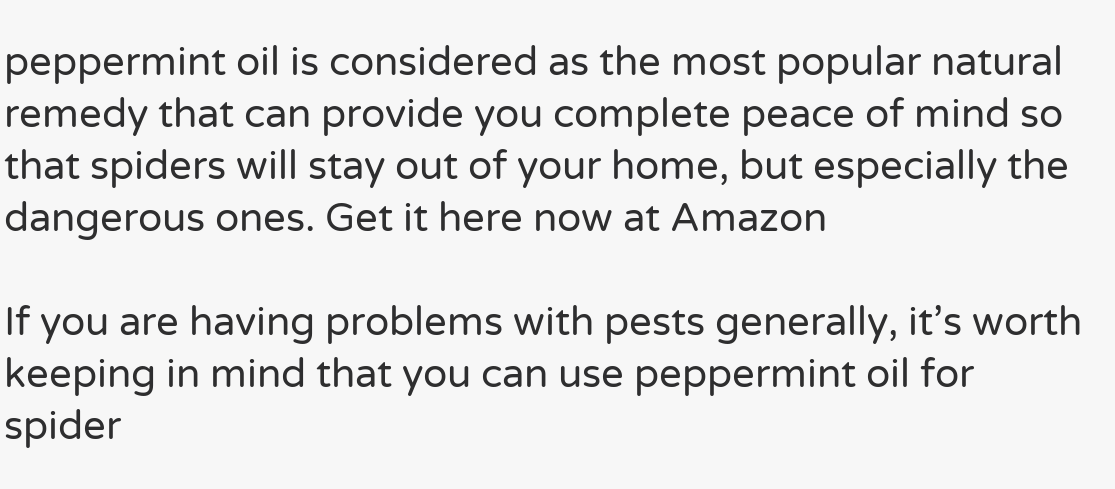peppermint oil is considered as the most popular natural remedy that can provide you complete peace of mind so that spiders will stay out of your home, but especially the dangerous ones. Get it here now at Amazon

If you are having problems with pests generally, it’s worth keeping in mind that you can use peppermint oil for spider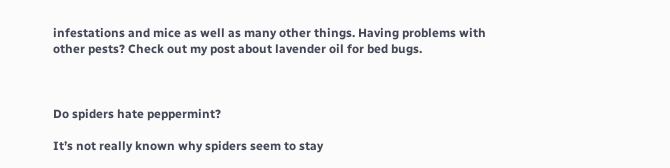infestations and mice as well as many other things. Having problems with other pests? Check out my post about lavender oil for bed bugs.



Do spiders hate peppermint?

It’s not really known why spiders seem to stay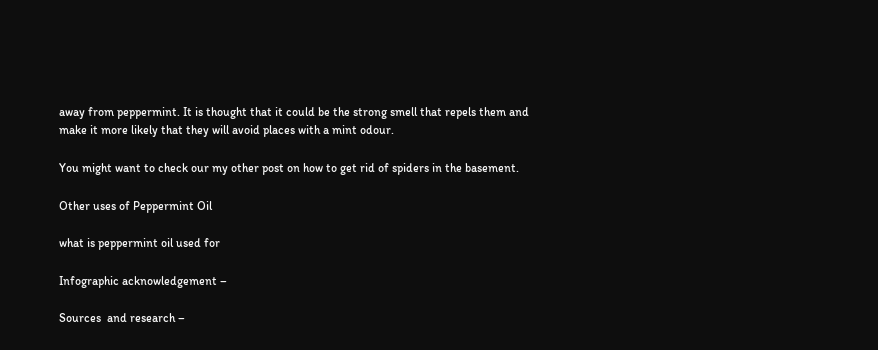away from peppermint. It is thought that it could be the strong smell that repels them and make it more likely that they will avoid places with a mint odour.

You might want to check our my other post on how to get rid of spiders in the basement.

Other uses of Peppermint Oil

what is peppermint oil used for

Infographic acknowledgement –

Sources  and research –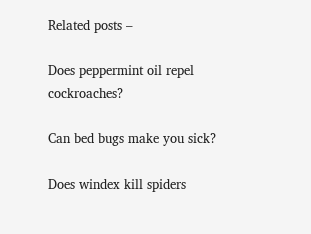Related posts –

Does peppermint oil repel cockroaches?

Can bed bugs make you sick?

Does windex kill spiders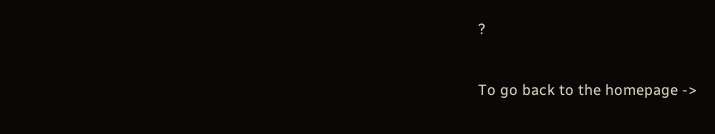?

To go back to the homepage ->